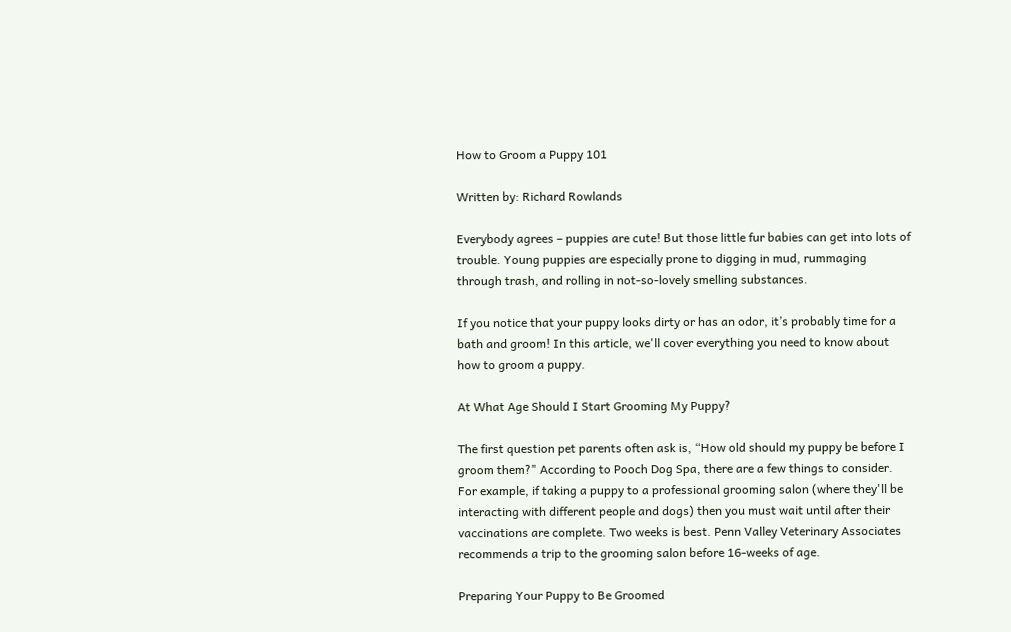How to Groom a Puppy 101

Written by: Richard Rowlands

Everybody agrees – puppies are cute! But those little fur babies can get into lots of trouble. Young puppies are especially prone to digging in mud, rummaging through trash, and rolling in not-so-lovely smelling substances.

If you notice that your puppy looks dirty or has an odor, it’s probably time for a bath and groom! In this article, we'll cover everything you need to know about how to groom a puppy.

At What Age Should I Start Grooming My Puppy?

The first question pet parents often ask is, “How old should my puppy be before I groom them?" According to Pooch Dog Spa, there are a few things to consider. For example, if taking a puppy to a professional grooming salon (where they'll be interacting with different people and dogs) then you must wait until after their vaccinations are complete. Two weeks is best. Penn Valley Veterinary Associates recommends a trip to the grooming salon before 16-weeks of age.

Preparing Your Puppy to Be Groomed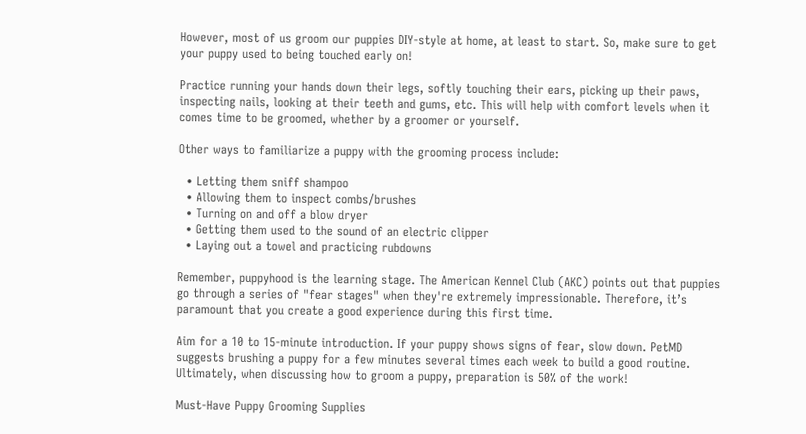However, most of us groom our puppies DIY-style at home, at least to start. So, make sure to get your puppy used to being touched early on!

Practice running your hands down their legs, softly touching their ears, picking up their paws, inspecting nails, looking at their teeth and gums, etc. This will help with comfort levels when it comes time to be groomed, whether by a groomer or yourself.

Other ways to familiarize a puppy with the grooming process include:

  • Letting them sniff shampoo
  • Allowing them to inspect combs/brushes
  • Turning on and off a blow dryer
  • Getting them used to the sound of an electric clipper
  • Laying out a towel and practicing rubdowns

Remember, puppyhood is the learning stage. The American Kennel Club (AKC) points out that puppies go through a series of "fear stages" when they're extremely impressionable. Therefore, it’s paramount that you create a good experience during this first time.

Aim for a 10 to 15-minute introduction. If your puppy shows signs of fear, slow down. PetMD suggests brushing a puppy for a few minutes several times each week to build a good routine. Ultimately, when discussing how to groom a puppy, preparation is 50% of the work!

Must-Have Puppy Grooming Supplies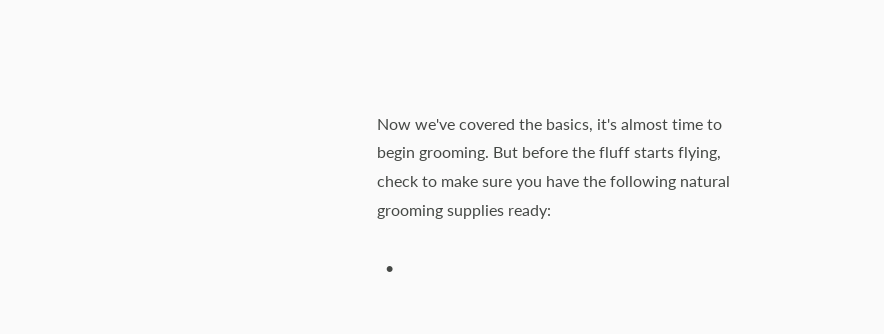Now we've covered the basics, it's almost time to begin grooming. But before the fluff starts flying, check to make sure you have the following natural grooming supplies ready:

  •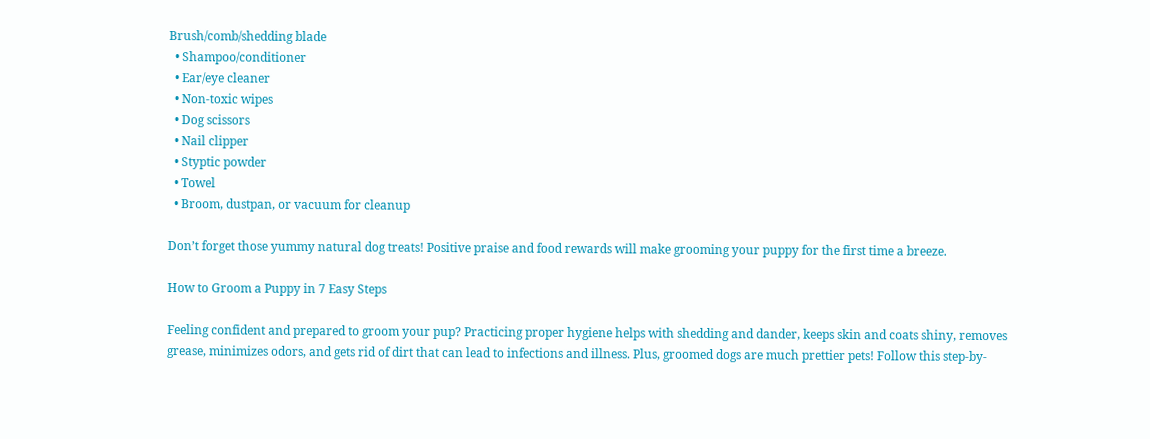Brush/comb/shedding blade
  • Shampoo/conditioner
  • Ear/eye cleaner
  • Non-toxic wipes
  • Dog scissors
  • Nail clipper
  • Styptic powder
  • Towel
  • Broom, dustpan, or vacuum for cleanup

Don’t forget those yummy natural dog treats! Positive praise and food rewards will make grooming your puppy for the first time a breeze.

How to Groom a Puppy in 7 Easy Steps

Feeling confident and prepared to groom your pup? Practicing proper hygiene helps with shedding and dander, keeps skin and coats shiny, removes grease, minimizes odors, and gets rid of dirt that can lead to infections and illness. Plus, groomed dogs are much prettier pets! Follow this step-by-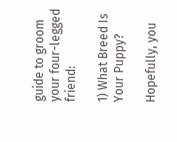guide to groom your four-legged friend:

1) What Breed Is Your Puppy?

Hopefully, you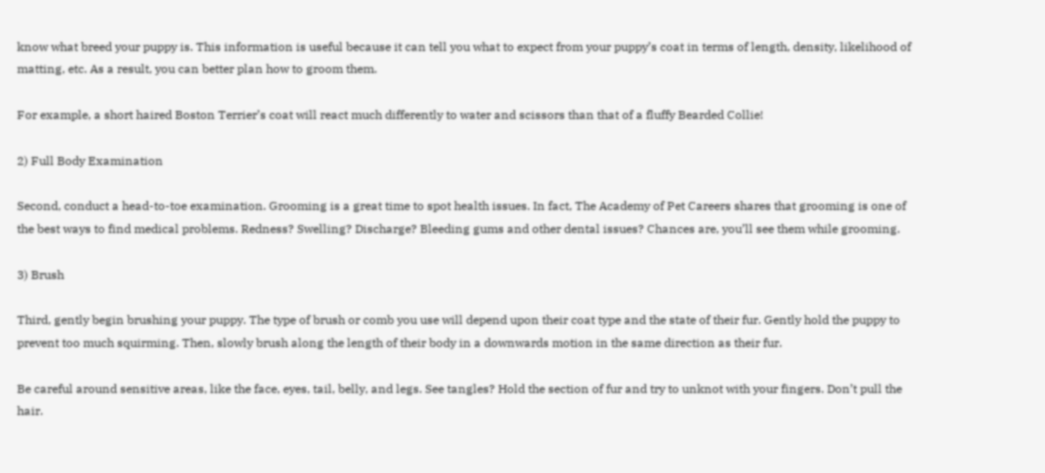know what breed your puppy is. This information is useful because it can tell you what to expect from your puppy’s coat in terms of length, density, likelihood of matting, etc. As a result, you can better plan how to groom them.

For example, a short haired Boston Terrier’s coat will react much differently to water and scissors than that of a fluffy Bearded Collie!

2) Full Body Examination

Second, conduct a head-to-toe examination. Grooming is a great time to spot health issues. In fact, The Academy of Pet Careers shares that grooming is one of the best ways to find medical problems. Redness? Swelling? Discharge? Bleeding gums and other dental issues? Chances are, you’ll see them while grooming.

3) Brush

Third, gently begin brushing your puppy. The type of brush or comb you use will depend upon their coat type and the state of their fur. Gently hold the puppy to prevent too much squirming. Then, slowly brush along the length of their body in a downwards motion in the same direction as their fur.

Be careful around sensitive areas, like the face, eyes, tail, belly, and legs. See tangles? Hold the section of fur and try to unknot with your fingers. Don’t pull the hair.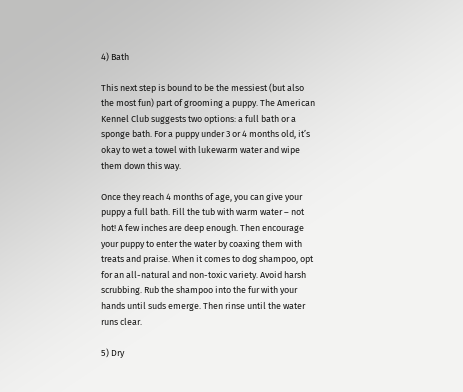4) Bath

This next step is bound to be the messiest (but also the most fun) part of grooming a puppy. The American Kennel Club suggests two options: a full bath or a sponge bath. For a puppy under 3 or 4 months old, it’s okay to wet a towel with lukewarm water and wipe them down this way.

Once they reach 4 months of age, you can give your puppy a full bath. Fill the tub with warm water – not hot! A few inches are deep enough. Then encourage your puppy to enter the water by coaxing them with treats and praise. When it comes to dog shampoo, opt for an all-natural and non-toxic variety. Avoid harsh scrubbing. Rub the shampoo into the fur with your hands until suds emerge. Then rinse until the water runs clear.

5) Dry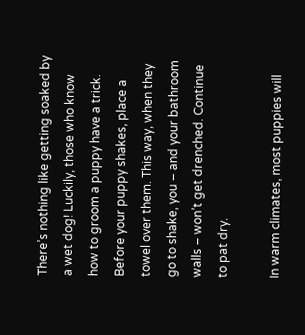There’s nothing like getting soaked by a wet dog! Luckily, those who know how to groom a puppy have a trick. Before your puppy shakes, place a towel over them. This way, when they go to shake, you – and your bathroom walls – won’t get drenched. Continue to pat dry.

In warm climates, most puppies will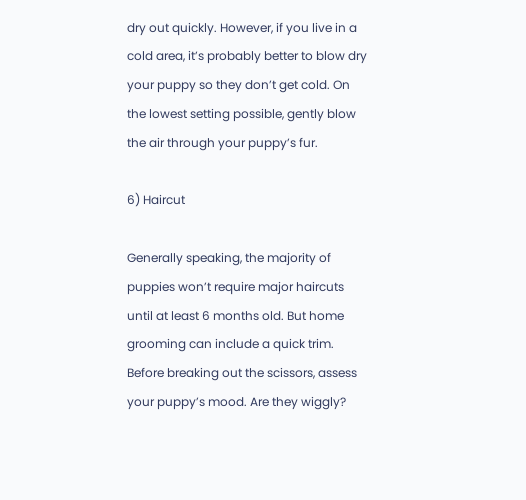dry out quickly. However, if you live in a cold area, it’s probably better to blow dry your puppy so they don’t get cold. On the lowest setting possible, gently blow the air through your puppy’s fur.

6) Haircut

Generally speaking, the majority of puppies won’t require major haircuts until at least 6 months old. But home grooming can include a quick trim. Before breaking out the scissors, assess your puppy’s mood. Are they wiggly?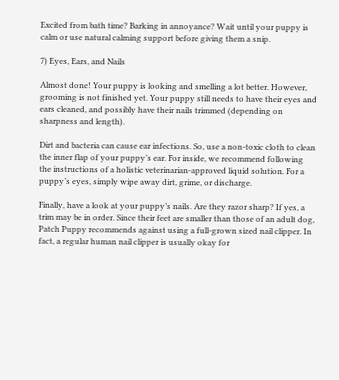Excited from bath time? Barking in annoyance? Wait until your puppy is calm or use natural calming support before giving them a snip.

7) Eyes, Ears, and Nails

Almost done! Your puppy is looking and smelling a lot better. However, grooming is not finished yet. Your puppy still needs to have their eyes and ears cleaned, and possibly have their nails trimmed (depending on sharpness and length).

Dirt and bacteria can cause ear infections. So, use a non-toxic cloth to clean the inner flap of your puppy’s ear. For inside, we recommend following the instructions of a holistic veterinarian-approved liquid solution. For a puppy’s eyes, simply wipe away dirt, grime, or discharge.

Finally, have a look at your puppy’s nails. Are they razor sharp? If yes, a trim may be in order. Since their feet are smaller than those of an adult dog, Patch Puppy recommends against using a full-grown sized nail clipper. In fact, a regular human nail clipper is usually okay for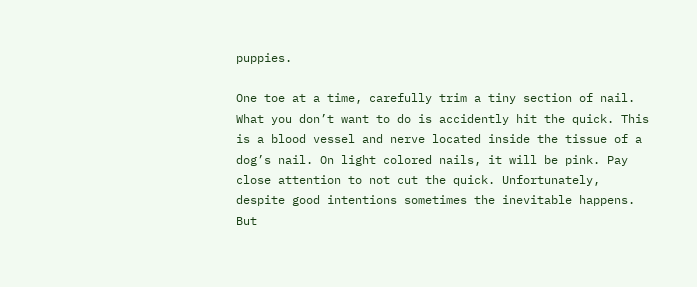puppies.

One toe at a time, carefully trim a tiny section of nail. What you don’t want to do is accidently hit the quick. This is a blood vessel and nerve located inside the tissue of a dog’s nail. On light colored nails, it will be pink. Pay close attention to not cut the quick. Unfortunately, despite good intentions sometimes the inevitable happens. But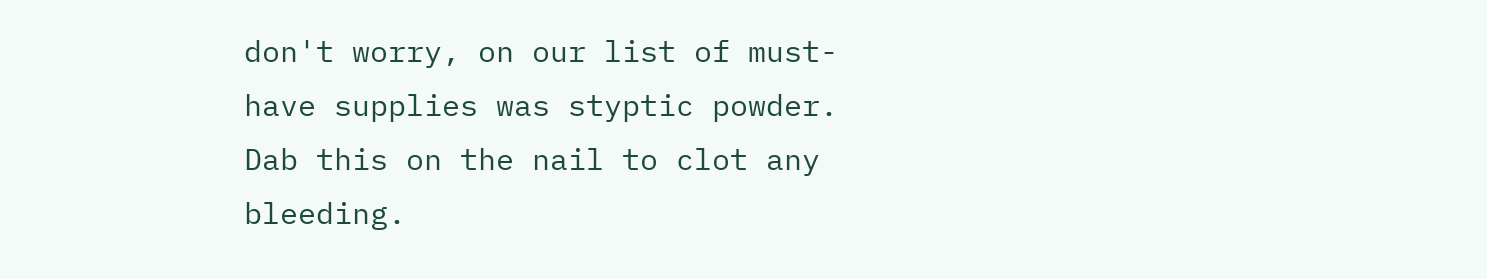don't worry, on our list of must-have supplies was styptic powder. Dab this on the nail to clot any bleeding.